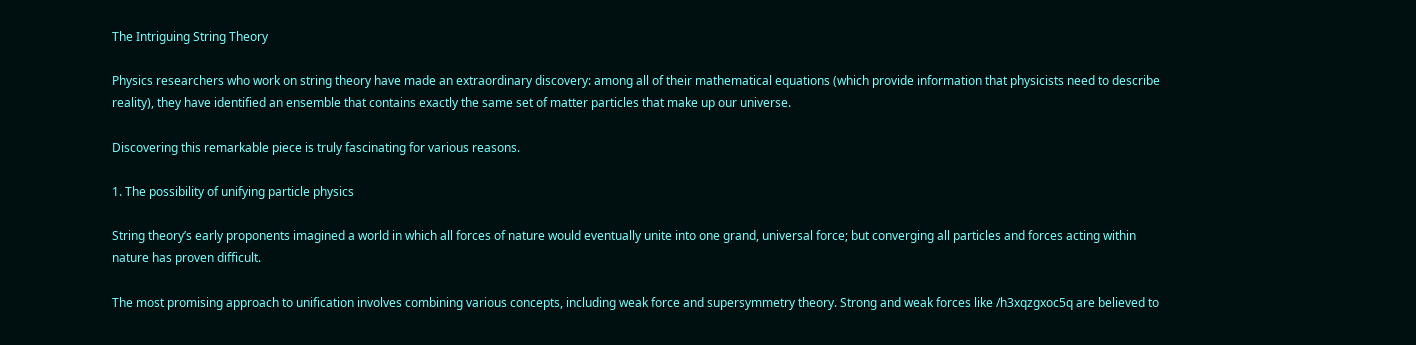The Intriguing String Theory

Physics researchers who work on string theory have made an extraordinary discovery: among all of their mathematical equations (which provide information that physicists need to describe reality), they have identified an ensemble that contains exactly the same set of matter particles that make up our universe.

Discovering this remarkable piece is truly fascinating for various reasons.

1. The possibility of unifying particle physics

String theory’s early proponents imagined a world in which all forces of nature would eventually unite into one grand, universal force; but converging all particles and forces acting within nature has proven difficult.

The most promising approach to unification involves combining various concepts, including weak force and supersymmetry theory. Strong and weak forces like /h3xqzgxoc5q are believed to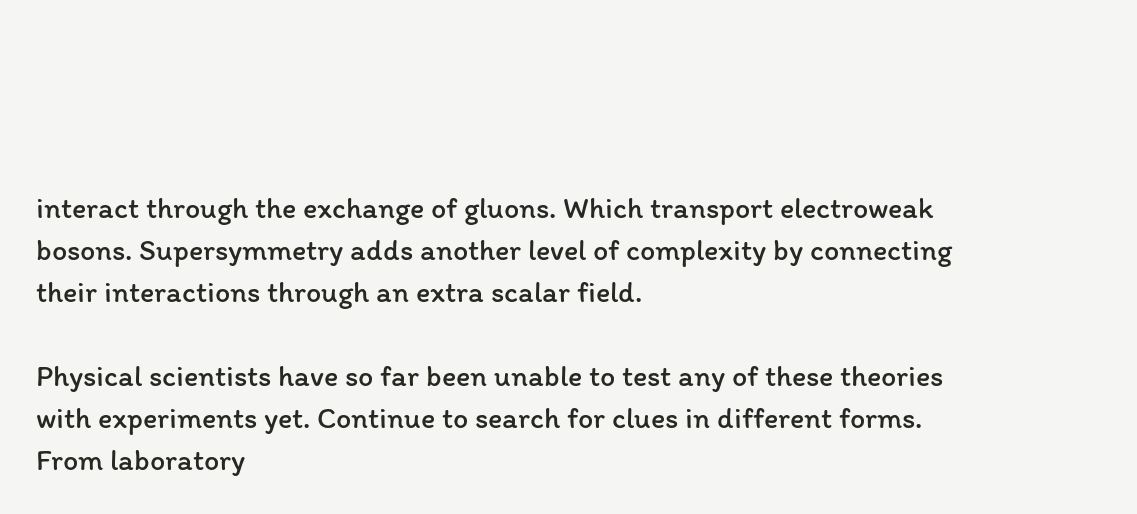interact through the exchange of gluons. Which transport electroweak bosons. Supersymmetry adds another level of complexity by connecting their interactions through an extra scalar field.

Physical scientists have so far been unable to test any of these theories with experiments yet. Continue to search for clues in different forms. From laboratory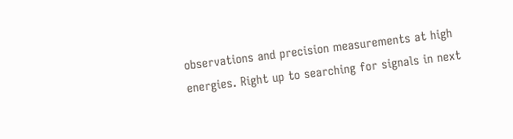observations and precision measurements at high energies. Right up to searching for signals in next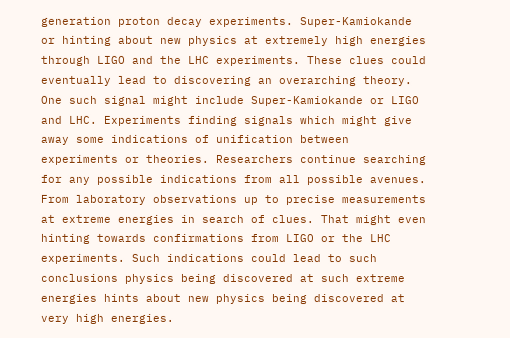generation proton decay experiments. Super-Kamiokande or hinting about new physics at extremely high energies through LIGO and the LHC experiments. These clues could eventually lead to discovering an overarching theory. One such signal might include Super-Kamiokande or LIGO and LHC. Experiments finding signals which might give away some indications of unification between experiments or theories. Researchers continue searching for any possible indications from all possible avenues. From laboratory observations up to precise measurements at extreme energies in search of clues. That might even hinting towards confirmations from LIGO or the LHC experiments. Such indications could lead to such conclusions physics being discovered at such extreme energies hints about new physics being discovered at very high energies.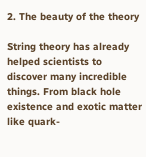2. The beauty of the theory

String theory has already helped scientists to discover many incredible things. From black hole existence and exotic matter like quark-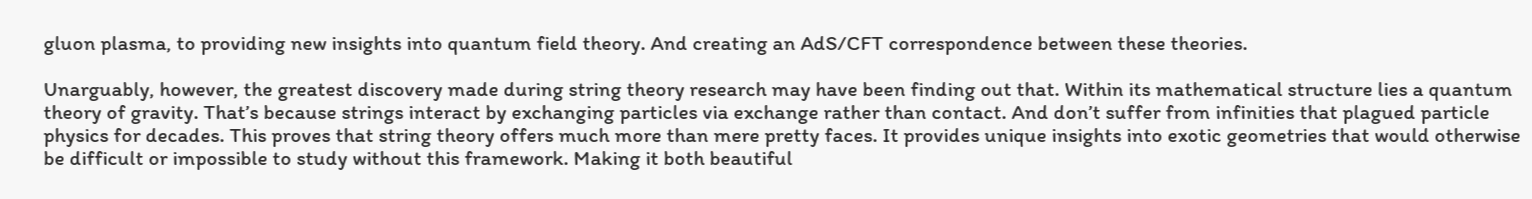gluon plasma, to providing new insights into quantum field theory. And creating an AdS/CFT correspondence between these theories.

Unarguably, however, the greatest discovery made during string theory research may have been finding out that. Within its mathematical structure lies a quantum theory of gravity. That’s because strings interact by exchanging particles via exchange rather than contact. And don’t suffer from infinities that plagued particle physics for decades. This proves that string theory offers much more than mere pretty faces. It provides unique insights into exotic geometries that would otherwise be difficult or impossible to study without this framework. Making it both beautiful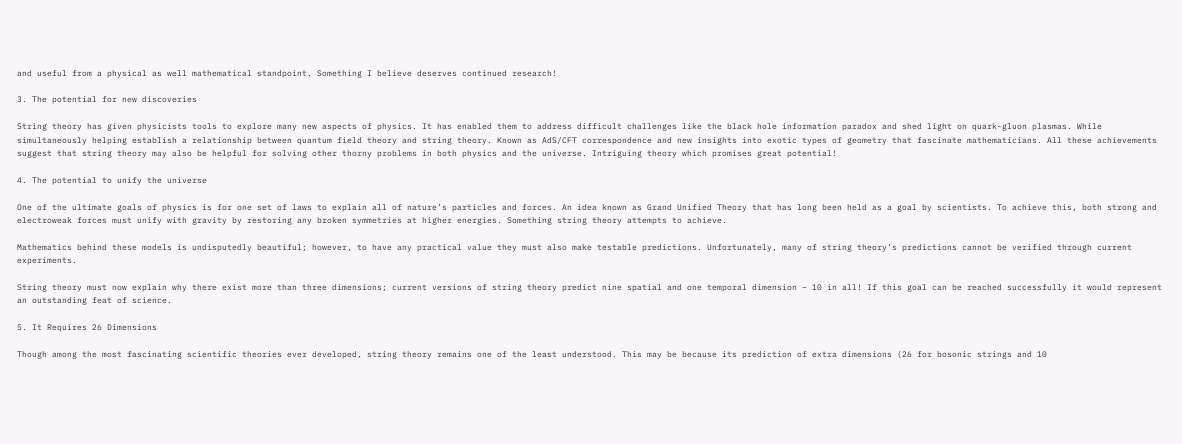and useful from a physical as well mathematical standpoint. Something I believe deserves continued research!

3. The potential for new discoveries

String theory has given physicists tools to explore many new aspects of physics. It has enabled them to address difficult challenges like the black hole information paradox and shed light on quark-gluon plasmas. While simultaneously helping establish a relationship between quantum field theory and string theory. Known as AdS/CFT correspondence and new insights into exotic types of geometry that fascinate mathematicians. All these achievements suggest that string theory may also be helpful for solving other thorny problems in both physics and the universe. Intriguing theory which promises great potential!

4. The potential to unify the universe

One of the ultimate goals of physics is for one set of laws to explain all of nature’s particles and forces. An idea known as Grand Unified Theory that has long been held as a goal by scientists. To achieve this, both strong and electroweak forces must unify with gravity by restoring any broken symmetries at higher energies. Something string theory attempts to achieve.

Mathematics behind these models is undisputedly beautiful; however, to have any practical value they must also make testable predictions. Unfortunately, many of string theory’s predictions cannot be verified through current experiments.

String theory must now explain why there exist more than three dimensions; current versions of string theory predict nine spatial and one temporal dimension – 10 in all! If this goal can be reached successfully it would represent an outstanding feat of science.

5. It Requires 26 Dimensions

Though among the most fascinating scientific theories ever developed, string theory remains one of the least understood. This may be because its prediction of extra dimensions (26 for bosonic strings and 10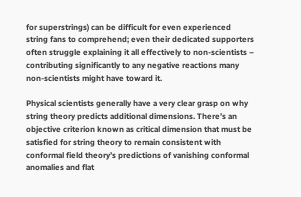for superstrings) can be difficult for even experienced string fans to comprehend; even their dedicated supporters often struggle explaining it all effectively to non-scientists – contributing significantly to any negative reactions many non-scientists might have toward it.

Physical scientists generally have a very clear grasp on why string theory predicts additional dimensions. There’s an objective criterion known as critical dimension that must be satisfied for string theory to remain consistent with conformal field theory’s predictions of vanishing conformal anomalies and flat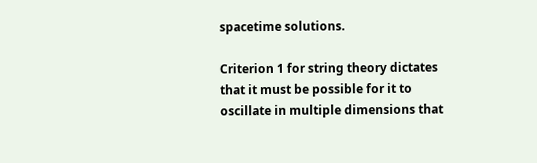spacetime solutions.

Criterion 1 for string theory dictates that it must be possible for it to oscillate in multiple dimensions that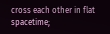cross each other in flat spacetime;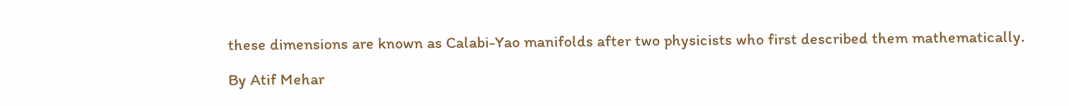these dimensions are known as Calabi-Yao manifolds after two physicists who first described them mathematically.

By Atif Mehar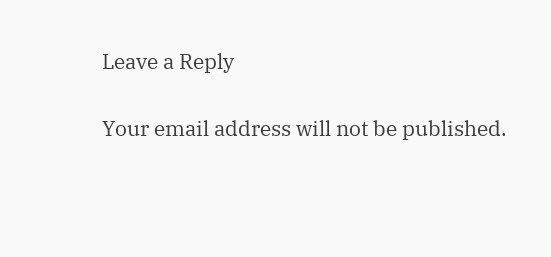Leave a Reply

Your email address will not be published.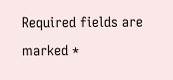Required fields are marked *